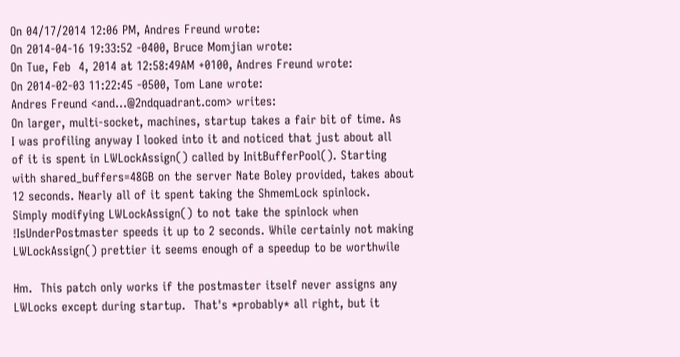On 04/17/2014 12:06 PM, Andres Freund wrote:
On 2014-04-16 19:33:52 -0400, Bruce Momjian wrote:
On Tue, Feb  4, 2014 at 12:58:49AM +0100, Andres Freund wrote:
On 2014-02-03 11:22:45 -0500, Tom Lane wrote:
Andres Freund <and...@2ndquadrant.com> writes:
On larger, multi-socket, machines, startup takes a fair bit of time. As
I was profiling anyway I looked into it and noticed that just about all
of it is spent in LWLockAssign() called by InitBufferPool(). Starting
with shared_buffers=48GB on the server Nate Boley provided, takes about
12 seconds. Nearly all of it spent taking the ShmemLock spinlock.
Simply modifying LWLockAssign() to not take the spinlock when
!IsUnderPostmaster speeds it up to 2 seconds. While certainly not making
LWLockAssign() prettier it seems enough of a speedup to be worthwile

Hm.  This patch only works if the postmaster itself never assigns any
LWLocks except during startup.  That's *probably* all right, but it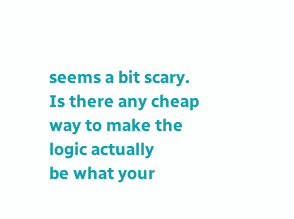seems a bit scary.  Is there any cheap way to make the logic actually
be what your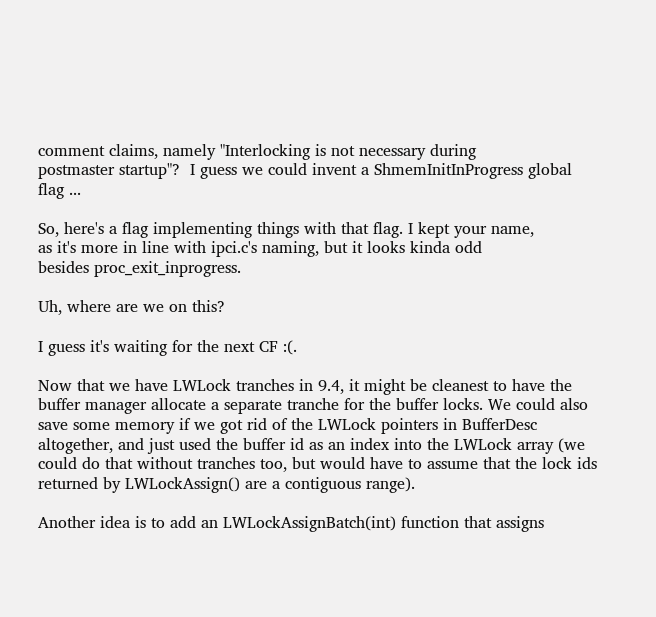comment claims, namely "Interlocking is not necessary during
postmaster startup"?  I guess we could invent a ShmemInitInProgress global
flag ...

So, here's a flag implementing things with that flag. I kept your name,
as it's more in line with ipci.c's naming, but it looks kinda odd
besides proc_exit_inprogress.

Uh, where are we on this?

I guess it's waiting for the next CF :(.

Now that we have LWLock tranches in 9.4, it might be cleanest to have the buffer manager allocate a separate tranche for the buffer locks. We could also save some memory if we got rid of the LWLock pointers in BufferDesc altogether, and just used the buffer id as an index into the LWLock array (we could do that without tranches too, but would have to assume that the lock ids returned by LWLockAssign() are a contiguous range).

Another idea is to add an LWLockAssignBatch(int) function that assigns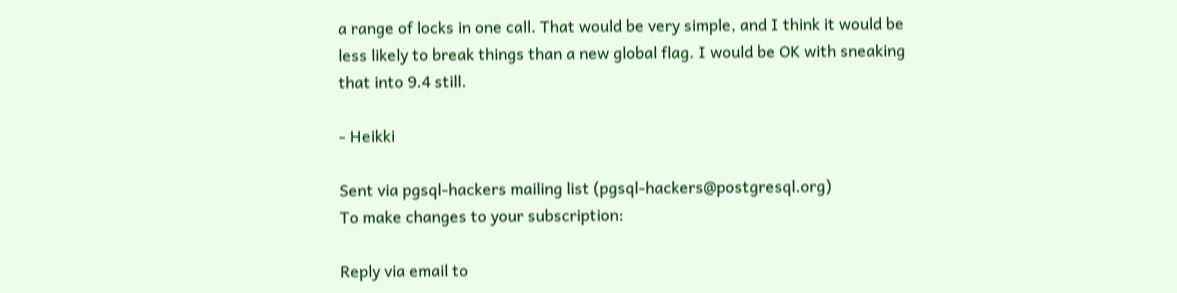a range of locks in one call. That would be very simple, and I think it would be less likely to break things than a new global flag. I would be OK with sneaking that into 9.4 still.

- Heikki

Sent via pgsql-hackers mailing list (pgsql-hackers@postgresql.org)
To make changes to your subscription:

Reply via email to